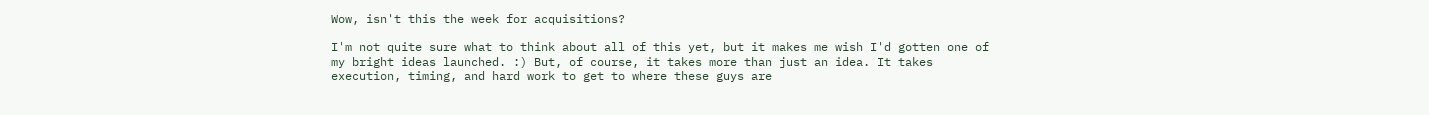Wow, isn't this the week for acquisitions?

I'm not quite sure what to think about all of this yet, but it makes me wish I'd gotten one of my bright ideas launched. :) But, of course, it takes more than just an idea. It takes execution, timing, and hard work to get to where these guys are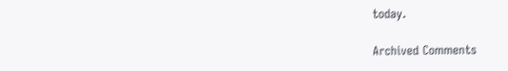today.

Archived Comments